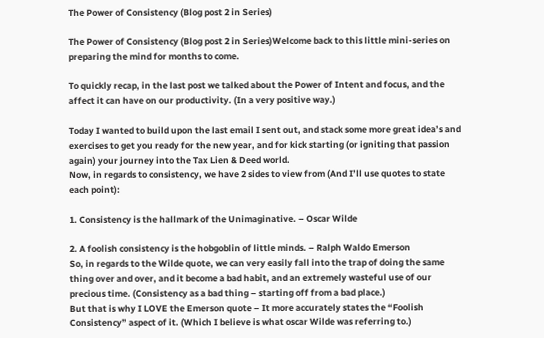The Power of Consistency (Blog post 2 in Series)

The Power of Consistency (Blog post 2 in Series)Welcome back to this little mini-series on preparing the mind for months to come.

To quickly recap, in the last post we talked about the Power of Intent and focus, and the affect it can have on our productivity. (In a very positive way.)

Today I wanted to build upon the last email I sent out, and stack some more great idea’s and exercises to get you ready for the new year, and for kick starting (or igniting that passion again) your journey into the Tax Lien & Deed world.
Now, in regards to consistency, we have 2 sides to view from (And I’ll use quotes to state each point):

1. Consistency is the hallmark of the Unimaginative. – Oscar Wilde

2. A foolish consistency is the hobgoblin of little minds. – Ralph Waldo Emerson
So, in regards to the Wilde quote, we can very easily fall into the trap of doing the same thing over and over, and it become a bad habit, and an extremely wasteful use of our precious time. (Consistency as a bad thing – starting off from a bad place.)
But that is why I LOVE the Emerson quote – It more accurately states the “Foolish Consistency” aspect of it. (Which I believe is what oscar Wilde was referring to.)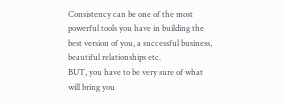Consistency can be one of the most powerful tools you have in building the best version of you, a successful business, beautiful relationships etc.
BUT, you have to be very sure of what will bring you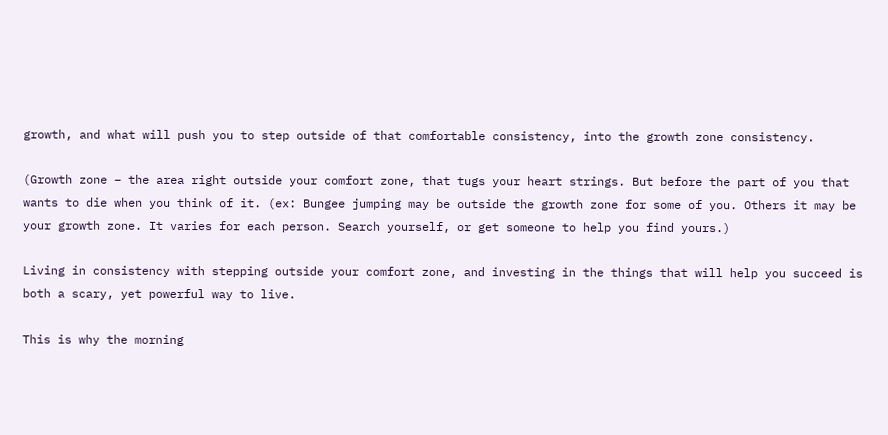growth, and what will push you to step outside of that comfortable consistency, into the growth zone consistency.

(Growth zone – the area right outside your comfort zone, that tugs your heart strings. But before the part of you that wants to die when you think of it. (ex: Bungee jumping may be outside the growth zone for some of you. Others it may be your growth zone. It varies for each person. Search yourself, or get someone to help you find yours.)

Living in consistency with stepping outside your comfort zone, and investing in the things that will help you succeed is both a scary, yet powerful way to live.

This is why the morning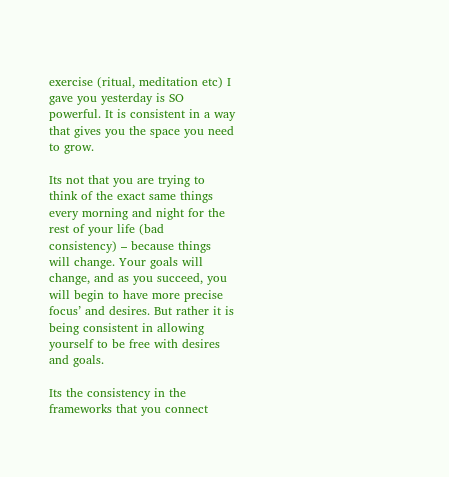exercise (ritual, meditation etc) I gave you yesterday is SO powerful. It is consistent in a way that gives you the space you need to grow.

Its not that you are trying to think of the exact same things every morning and night for the rest of your life (bad consistency) – because things will change. Your goals will change, and as you succeed, you will begin to have more precise focus’ and desires. But rather it is being consistent in allowing yourself to be free with desires and goals.

Its the consistency in the frameworks that you connect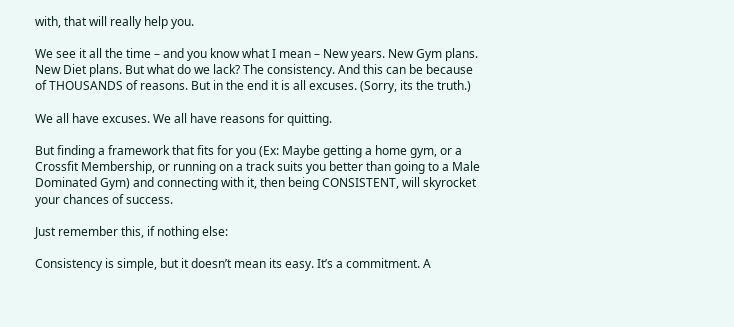with, that will really help you.

We see it all the time – and you know what I mean – New years. New Gym plans. New Diet plans. But what do we lack? The consistency. And this can be because of THOUSANDS of reasons. But in the end it is all excuses. (Sorry, its the truth.)

We all have excuses. We all have reasons for quitting.

But finding a framework that fits for you (Ex: Maybe getting a home gym, or a Crossfit Membership, or running on a track suits you better than going to a Male Dominated Gym) and connecting with it, then being CONSISTENT, will skyrocket your chances of success.

Just remember this, if nothing else:

Consistency is simple, but it doesn’t mean its easy. It’s a commitment. A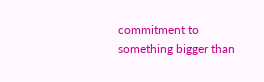commitment to something bigger than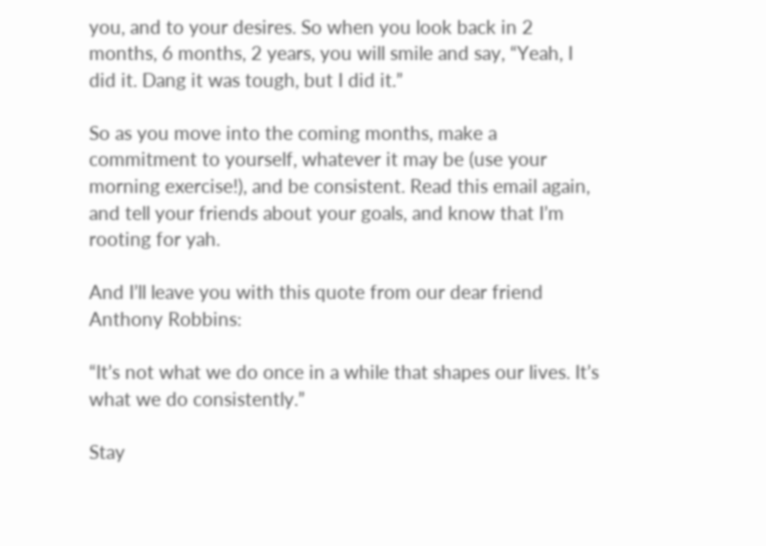you, and to your desires. So when you look back in 2 months, 6 months, 2 years, you will smile and say, “Yeah, I did it. Dang it was tough, but I did it.”

So as you move into the coming months, make a commitment to yourself, whatever it may be (use your morning exercise!), and be consistent. Read this email again, and tell your friends about your goals, and know that I’m rooting for yah.

And I’ll leave you with this quote from our dear friend Anthony Robbins:

“It’s not what we do once in a while that shapes our lives. It’s what we do consistently.”

Stay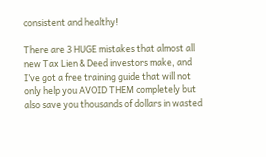consistent and healthy!

There are 3 HUGE mistakes that almost all new Tax Lien & Deed investors make, and I’ve got a free training guide that will not only help you AVOID THEM completely but also save you thousands of dollars in wasted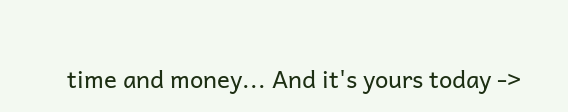time and money... And it's yours today ->